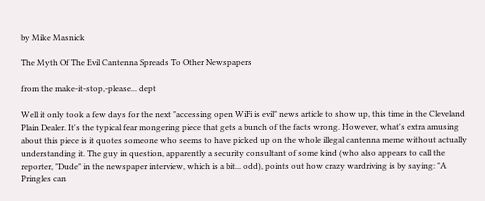by Mike Masnick

The Myth Of The Evil Cantenna Spreads To Other Newspapers

from the make-it-stop,-please... dept

Well it only took a few days for the next "accessing open WiFi is evil" news article to show up, this time in the Cleveland Plain Dealer. It's the typical fear mongering piece that gets a bunch of the facts wrong. However, what's extra amusing about this piece is it quotes someone who seems to have picked up on the whole illegal cantenna meme without actually understanding it. The guy in question, apparently a security consultant of some kind (who also appears to call the reporter, "Dude" in the newspaper interview, which is a bit... odd), points out how crazy wardriving is by saying: "A Pringles can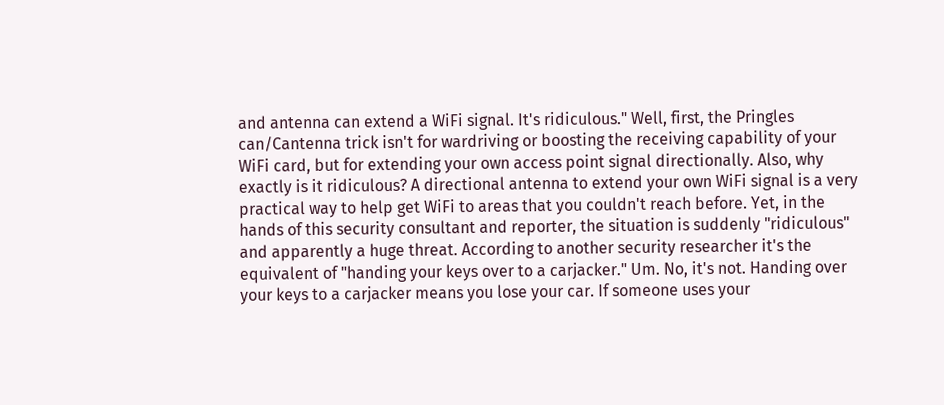and antenna can extend a WiFi signal. It's ridiculous." Well, first, the Pringles can/Cantenna trick isn't for wardriving or boosting the receiving capability of your WiFi card, but for extending your own access point signal directionally. Also, why exactly is it ridiculous? A directional antenna to extend your own WiFi signal is a very practical way to help get WiFi to areas that you couldn't reach before. Yet, in the hands of this security consultant and reporter, the situation is suddenly "ridiculous" and apparently a huge threat. According to another security researcher it's the equivalent of "handing your keys over to a carjacker." Um. No, it's not. Handing over your keys to a carjacker means you lose your car. If someone uses your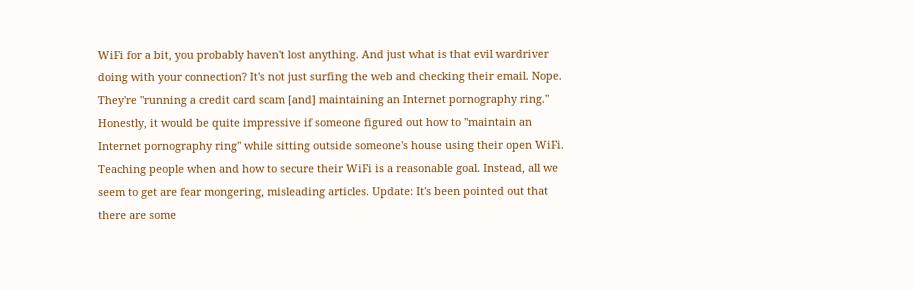WiFi for a bit, you probably haven't lost anything. And just what is that evil wardriver doing with your connection? It's not just surfing the web and checking their email. Nope. They're "running a credit card scam [and] maintaining an Internet pornography ring." Honestly, it would be quite impressive if someone figured out how to "maintain an Internet pornography ring" while sitting outside someone's house using their open WiFi. Teaching people when and how to secure their WiFi is a reasonable goal. Instead, all we seem to get are fear mongering, misleading articles. Update: It's been pointed out that there are some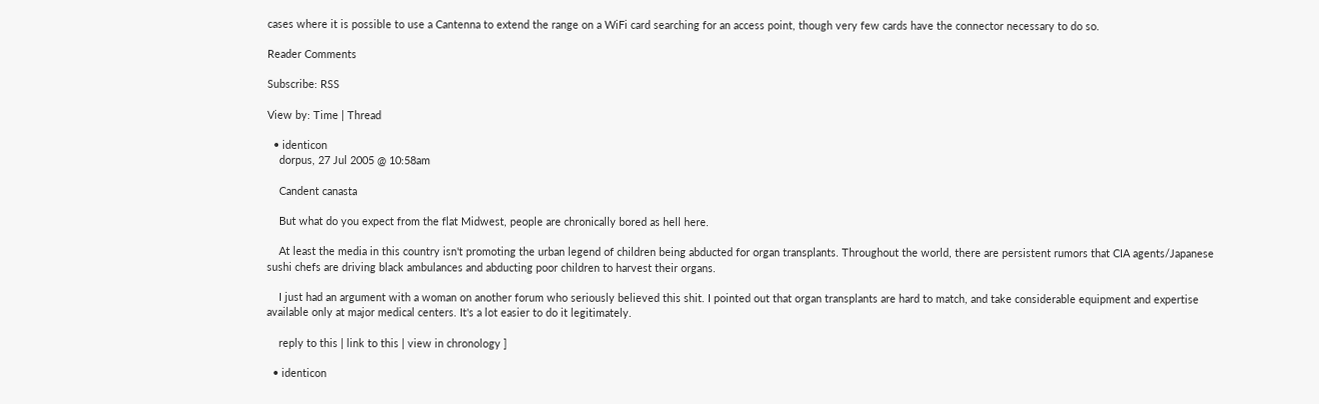cases where it is possible to use a Cantenna to extend the range on a WiFi card searching for an access point, though very few cards have the connector necessary to do so.

Reader Comments

Subscribe: RSS

View by: Time | Thread

  • identicon
    dorpus, 27 Jul 2005 @ 10:58am

    Candent canasta

    But what do you expect from the flat Midwest, people are chronically bored as hell here.

    At least the media in this country isn't promoting the urban legend of children being abducted for organ transplants. Throughout the world, there are persistent rumors that CIA agents/Japanese sushi chefs are driving black ambulances and abducting poor children to harvest their organs.

    I just had an argument with a woman on another forum who seriously believed this shit. I pointed out that organ transplants are hard to match, and take considerable equipment and expertise available only at major medical centers. It's a lot easier to do it legitimately.

    reply to this | link to this | view in chronology ]

  • identicon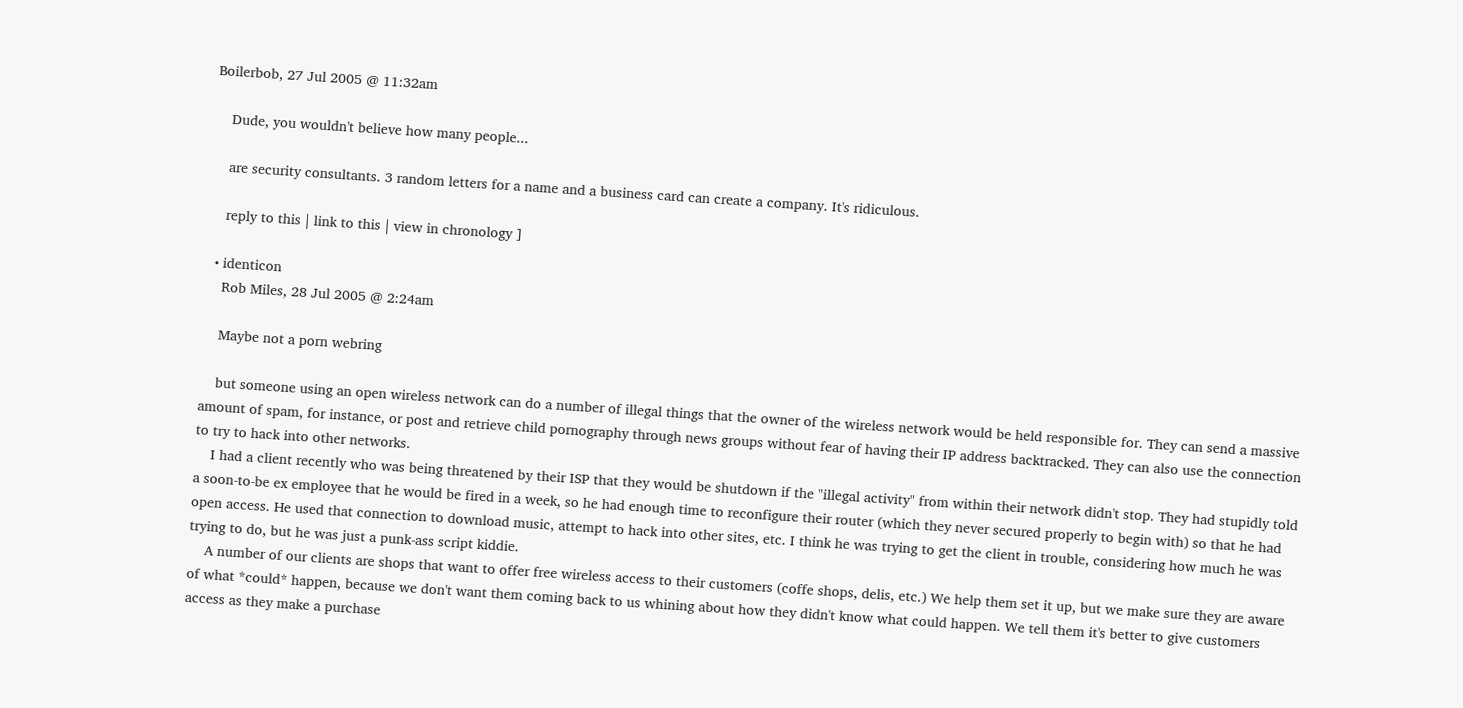Boilerbob, 27 Jul 2005 @ 11:32am

    Dude, you wouldn't believe how many people...

    are security consultants. 3 random letters for a name and a business card can create a company. It's ridiculous.

    reply to this | link to this | view in chronology ]

  • identicon
    Rob Miles, 28 Jul 2005 @ 2:24am

    Maybe not a porn webring

    but someone using an open wireless network can do a number of illegal things that the owner of the wireless network would be held responsible for. They can send a massive amount of spam, for instance, or post and retrieve child pornography through news groups without fear of having their IP address backtracked. They can also use the connection to try to hack into other networks.
    I had a client recently who was being threatened by their ISP that they would be shutdown if the "illegal activity" from within their network didn't stop. They had stupidly told a soon-to-be ex employee that he would be fired in a week, so he had enough time to reconfigure their router (which they never secured properly to begin with) so that he had open access. He used that connection to download music, attempt to hack into other sites, etc. I think he was trying to get the client in trouble, considering how much he was trying to do, but he was just a punk-ass script kiddie.
    A number of our clients are shops that want to offer free wireless access to their customers (coffe shops, delis, etc.) We help them set it up, but we make sure they are aware of what *could* happen, because we don't want them coming back to us whining about how they didn't know what could happen. We tell them it's better to give customers access as they make a purchase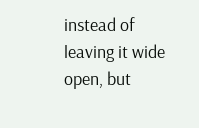instead of leaving it wide open, but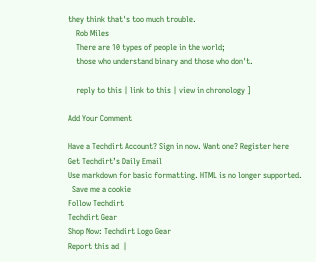they think that's too much trouble.
    Rob Miles
    There are 10 types of people in the world;
    those who understand binary and those who don't.

    reply to this | link to this | view in chronology ]

Add Your Comment

Have a Techdirt Account? Sign in now. Want one? Register here
Get Techdirt’s Daily Email
Use markdown for basic formatting. HTML is no longer supported.
  Save me a cookie
Follow Techdirt
Techdirt Gear
Shop Now: Techdirt Logo Gear
Report this ad  |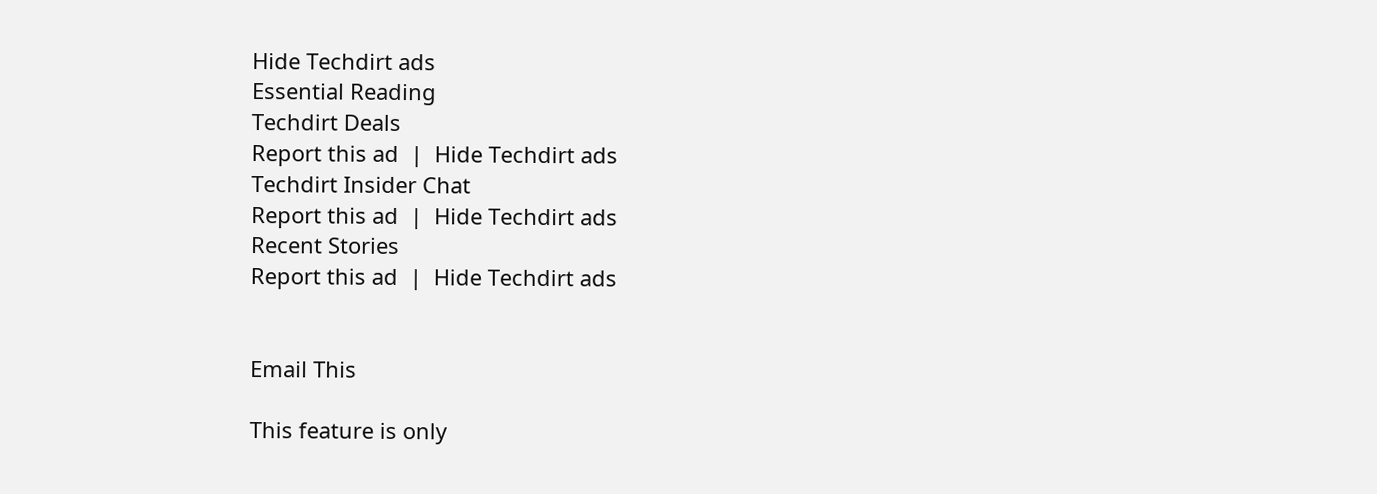Hide Techdirt ads
Essential Reading
Techdirt Deals
Report this ad  |  Hide Techdirt ads
Techdirt Insider Chat
Report this ad  |  Hide Techdirt ads
Recent Stories
Report this ad  |  Hide Techdirt ads


Email This

This feature is only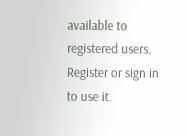available to registered users. Register or sign in to use it.